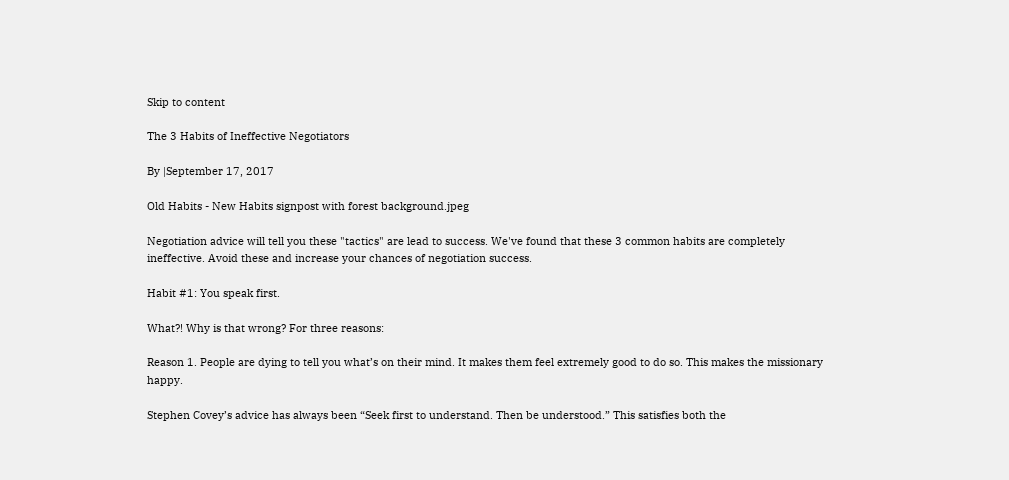Skip to content

The 3 Habits of Ineffective Negotiators

By |September 17, 2017

Old Habits - New Habits signpost with forest background.jpeg

Negotiation advice will tell you these "tactics" are lead to success. We've found that these 3 common habits are completely ineffective. Avoid these and increase your chances of negotiation success.

Habit #1: You speak first.

What?! Why is that wrong? For three reasons:

Reason 1. People are dying to tell you what’s on their mind. It makes them feel extremely good to do so. This makes the missionary happy.

Stephen Covey’s advice has always been “Seek first to understand. Then be understood.” This satisfies both the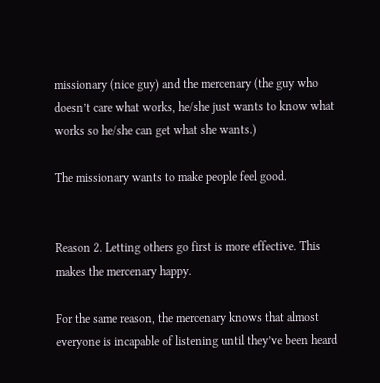missionary (nice guy) and the mercenary (the guy who doesn’t care what works, he/she just wants to know what works so he/she can get what she wants.)

The missionary wants to make people feel good.


Reason 2. Letting others go first is more effective. This makes the mercenary happy.

For the same reason, the mercenary knows that almost everyone is incapable of listening until they’ve been heard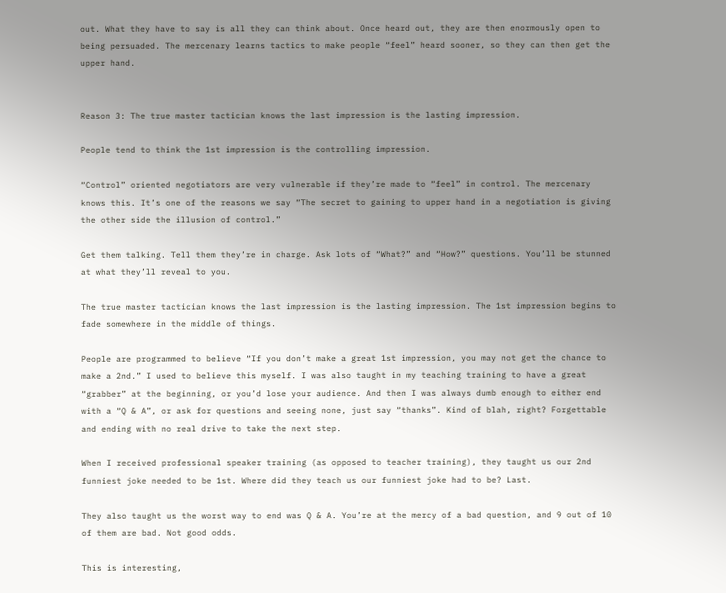out. What they have to say is all they can think about. Once heard out, they are then enormously open to being persuaded. The mercenary learns tactics to make people “feel” heard sooner, so they can then get the upper hand.


Reason 3: The true master tactician knows the last impression is the lasting impression.

People tend to think the 1st impression is the controlling impression.

“Control” oriented negotiators are very vulnerable if they’re made to “feel” in control. The mercenary knows this. It’s one of the reasons we say “The secret to gaining to upper hand in a negotiation is giving the other side the illusion of control.”

Get them talking. Tell them they’re in charge. Ask lots of “What?” and “How?” questions. You’ll be stunned at what they’ll reveal to you.

The true master tactician knows the last impression is the lasting impression. The 1st impression begins to fade somewhere in the middle of things.

People are programmed to believe “If you don’t make a great 1st impression, you may not get the chance to make a 2nd.” I used to believe this myself. I was also taught in my teaching training to have a great “grabber” at the beginning, or you’d lose your audience. And then I was always dumb enough to either end with a “Q & A”, or ask for questions and seeing none, just say “thanks”. Kind of blah, right? Forgettable and ending with no real drive to take the next step.

When I received professional speaker training (as opposed to teacher training), they taught us our 2nd funniest joke needed to be 1st. Where did they teach us our funniest joke had to be? Last.

They also taught us the worst way to end was Q & A. You’re at the mercy of a bad question, and 9 out of 10 of them are bad. Not good odds.

This is interesting,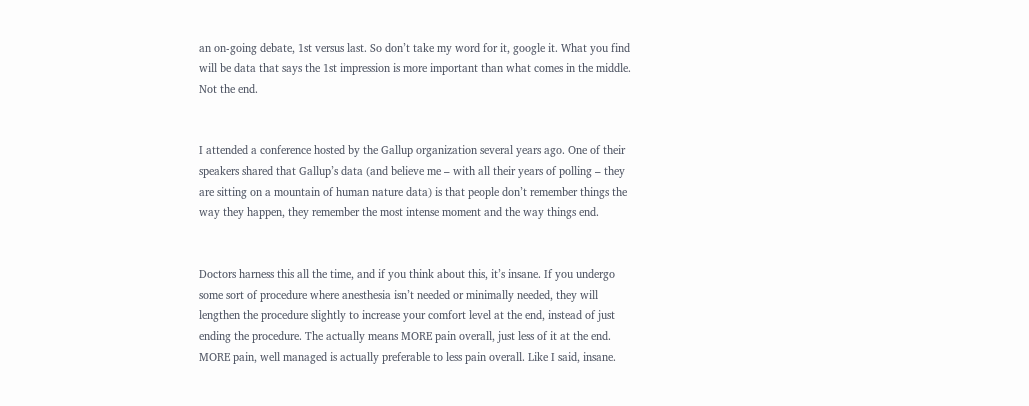an on-going debate, 1st versus last. So don’t take my word for it, google it. What you find will be data that says the 1st impression is more important than what comes in the middle. Not the end.


I attended a conference hosted by the Gallup organization several years ago. One of their speakers shared that Gallup’s data (and believe me – with all their years of polling – they are sitting on a mountain of human nature data) is that people don’t remember things the way they happen, they remember the most intense moment and the way things end.


Doctors harness this all the time, and if you think about this, it’s insane. If you undergo some sort of procedure where anesthesia isn’t needed or minimally needed, they will lengthen the procedure slightly to increase your comfort level at the end, instead of just ending the procedure. The actually means MORE pain overall, just less of it at the end. MORE pain, well managed is actually preferable to less pain overall. Like I said, insane.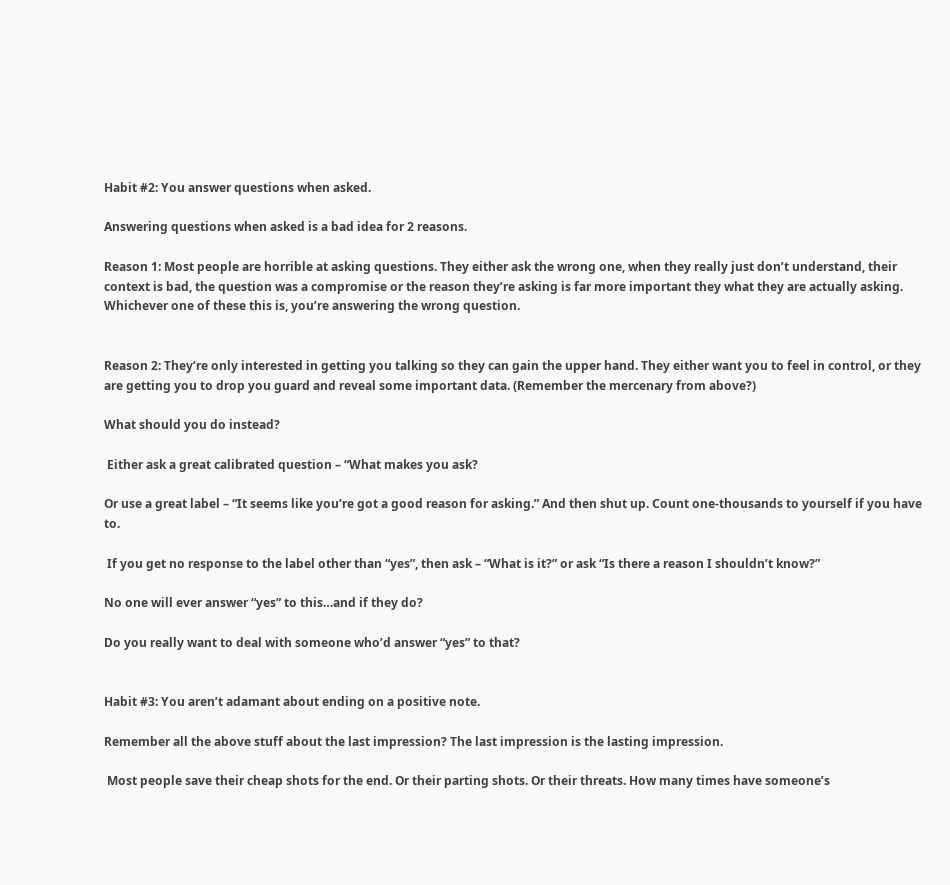Habit #2: You answer questions when asked.

Answering questions when asked is a bad idea for 2 reasons.

Reason 1: Most people are horrible at asking questions. They either ask the wrong one, when they really just don’t understand, their context is bad, the question was a compromise or the reason they’re asking is far more important they what they are actually asking. Whichever one of these this is, you’re answering the wrong question.


Reason 2: They’re only interested in getting you talking so they can gain the upper hand. They either want you to feel in control, or they are getting you to drop you guard and reveal some important data. (Remember the mercenary from above?)

What should you do instead?

 Either ask a great calibrated question – “What makes you ask?

Or use a great label – “It seems like you’re got a good reason for asking.” And then shut up. Count one-thousands to yourself if you have to.

 If you get no response to the label other than “yes”, then ask – “What is it?” or ask “Is there a reason I shouldn’t know?”

No one will ever answer “yes” to this…and if they do?

Do you really want to deal with someone who’d answer “yes” to that?


Habit #3: You aren’t adamant about ending on a positive note.

Remember all the above stuff about the last impression? The last impression is the lasting impression.

 Most people save their cheap shots for the end. Or their parting shots. Or their threats. How many times have someone’s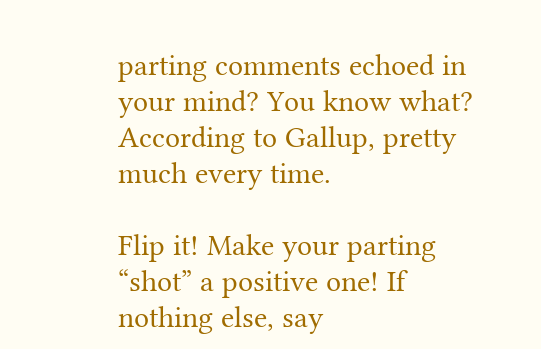parting comments echoed in your mind? You know what? According to Gallup, pretty much every time.

Flip it! Make your parting “shot” a positive one! If nothing else, say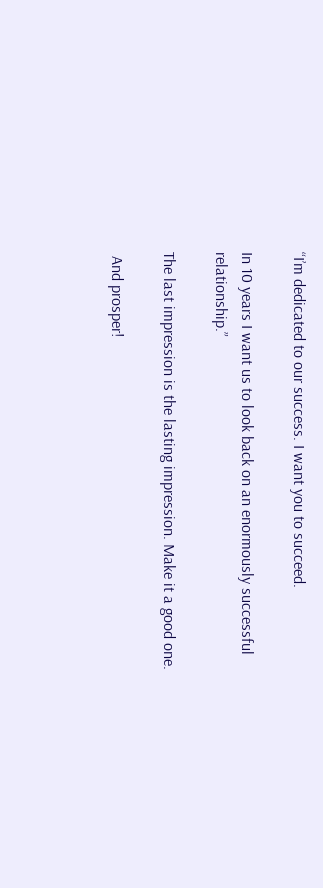“I’m dedicated to our success. I want you to succeed.

In 10 years I want us to look back on an enormously successful relationship.”

The last impression is the lasting impression. Make it a good one.

 And prosper!